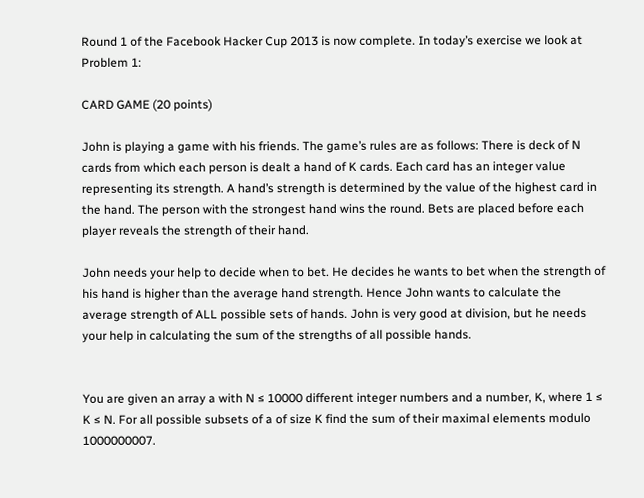Round 1 of the Facebook Hacker Cup 2013 is now complete. In today’s exercise we look at Problem 1:

CARD GAME (20 points)

John is playing a game with his friends. The game’s rules are as follows: There is deck of N cards from which each person is dealt a hand of K cards. Each card has an integer value representing its strength. A hand’s strength is determined by the value of the highest card in the hand. The person with the strongest hand wins the round. Bets are placed before each player reveals the strength of their hand.

John needs your help to decide when to bet. He decides he wants to bet when the strength of his hand is higher than the average hand strength. Hence John wants to calculate the average strength of ALL possible sets of hands. John is very good at division, but he needs your help in calculating the sum of the strengths of all possible hands.


You are given an array a with N ≤ 10000 different integer numbers and a number, K, where 1 ≤ K ≤ N. For all possible subsets of a of size K find the sum of their maximal elements modulo 1000000007.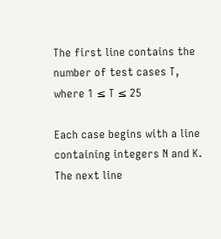The first line contains the number of test cases T, where 1 ≤ T ≤ 25

Each case begins with a line containing integers N and K. The next line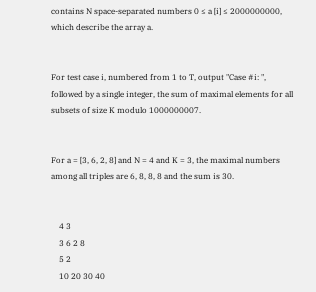contains N space-separated numbers 0 ≤ a [i] ≤ 2000000000, which describe the array a.


For test case i, numbered from 1 to T, output "Case #i: ", followed by a single integer, the sum of maximal elements for all subsets of size K modulo 1000000007.


For a = [3, 6, 2, 8] and N = 4 and K = 3, the maximal numbers among all triples are 6, 8, 8, 8 and the sum is 30.


    4 3
    3 6 2 8
    5 2
    10 20 30 40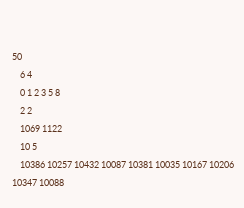50
    6 4
    0 1 2 3 5 8
    2 2
    1069 1122
    10 5
    10386 10257 10432 10087 10381 10035 10167 10206 10347 10088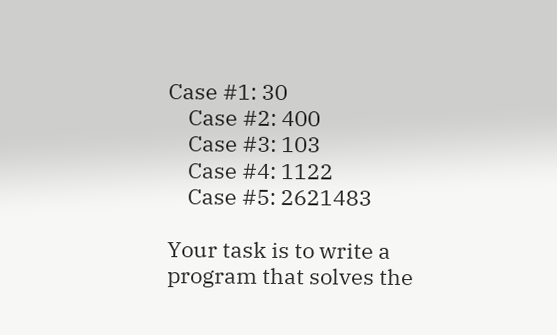Case #1: 30
    Case #2: 400
    Case #3: 103
    Case #4: 1122
    Case #5: 2621483

Your task is to write a program that solves the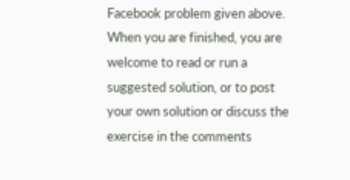Facebook problem given above. When you are finished, you are welcome to read or run a suggested solution, or to post your own solution or discuss the exercise in the comments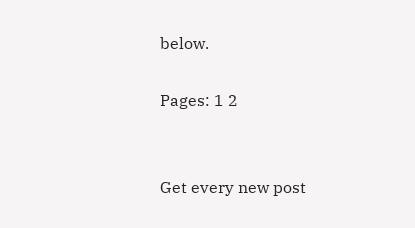below.

Pages: 1 2


Get every new post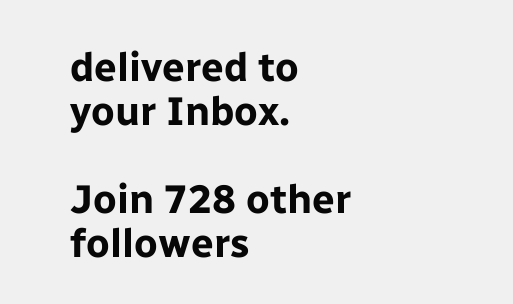delivered to your Inbox.

Join 728 other followers